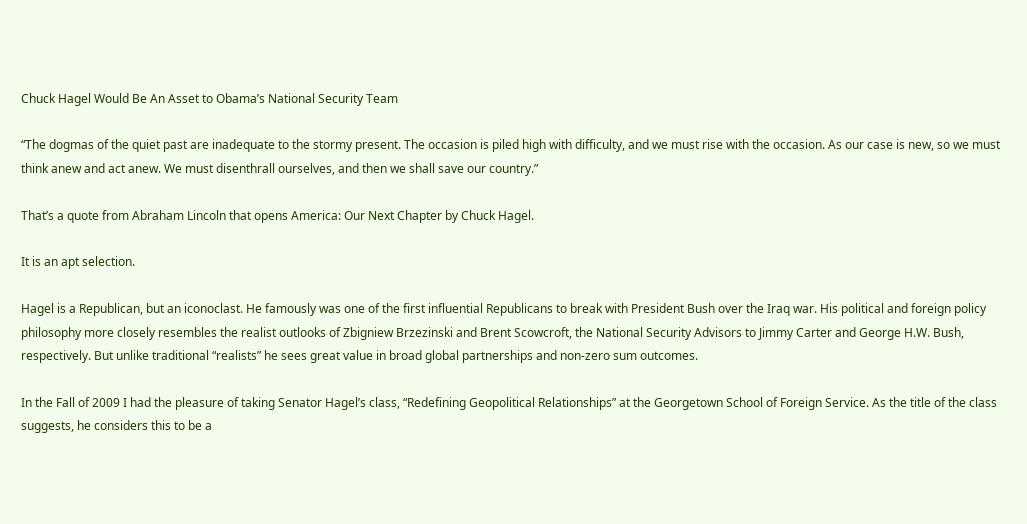Chuck Hagel Would Be An Asset to Obama’s National Security Team

“The dogmas of the quiet past are inadequate to the stormy present. The occasion is piled high with difficulty, and we must rise with the occasion. As our case is new, so we must think anew and act anew. We must disenthrall ourselves, and then we shall save our country.”

That’s a quote from Abraham Lincoln that opens America: Our Next Chapter by Chuck Hagel.

It is an apt selection.

Hagel is a Republican, but an iconoclast. He famously was one of the first influential Republicans to break with President Bush over the Iraq war. His political and foreign policy philosophy more closely resembles the realist outlooks of Zbigniew Brzezinski and Brent Scowcroft, the National Security Advisors to Jimmy Carter and George H.W. Bush, respectively. But unlike traditional “realists” he sees great value in broad global partnerships and non-zero sum outcomes.

In the Fall of 2009 I had the pleasure of taking Senator Hagel’s class, “Redefining Geopolitical Relationships” at the Georgetown School of Foreign Service. As the title of the class suggests, he considers this to be a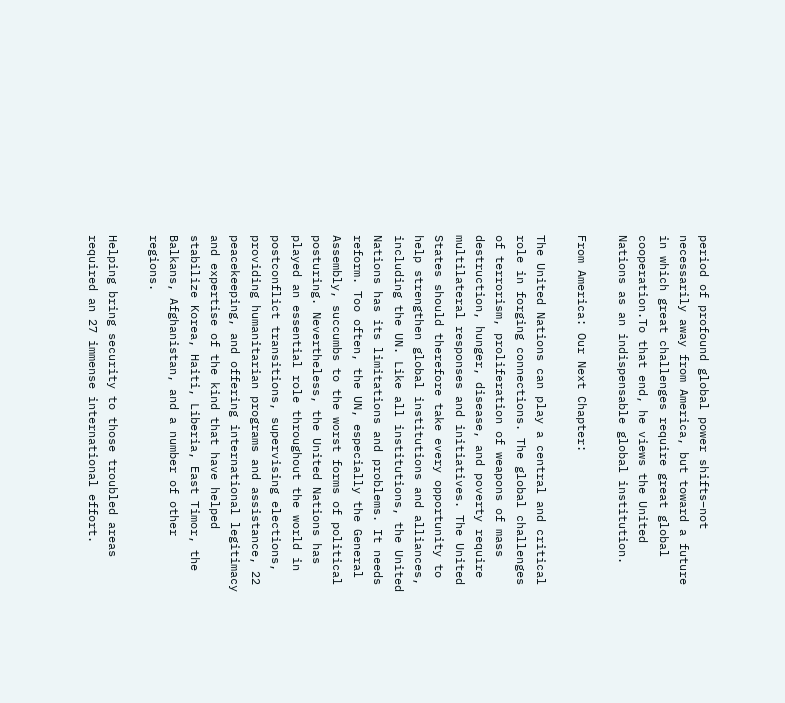period of profound global power shifts–not necessarily away from America, but toward a future in which great challenges require great global cooperation.To that end, he views the United Nations as an indispensable global institution.

From America: Our Next Chapter:

The United Nations can play a central and critical role in forging connections. The global challenges of terrorism, proliferation of weapons of mass destruction, hunger, disease, and poverty require multilateral responses and initiatives. The United States should therefore take every opportunity to help strengthen global institutions and alliances, including the UN. Like all institutions, the United Nations has its limitations and problems. It needs reform. Too often, the UN, especially the General Assembly, succumbs to the worst forms of political posturing. Nevertheless, the United Nations has played an essential role throughout the world in postconflict transitions, supervising elections, providing humanitarian programs and assistance, 22 peacekeeping, and offering international legitimacy and expertise of the kind that have helped stabilize Korea, Haiti, Liberia, East Timor, the Balkans, Afghanistan, and a number of other regions.

Helping bring security to those troubled areas required an 27 immense international effort.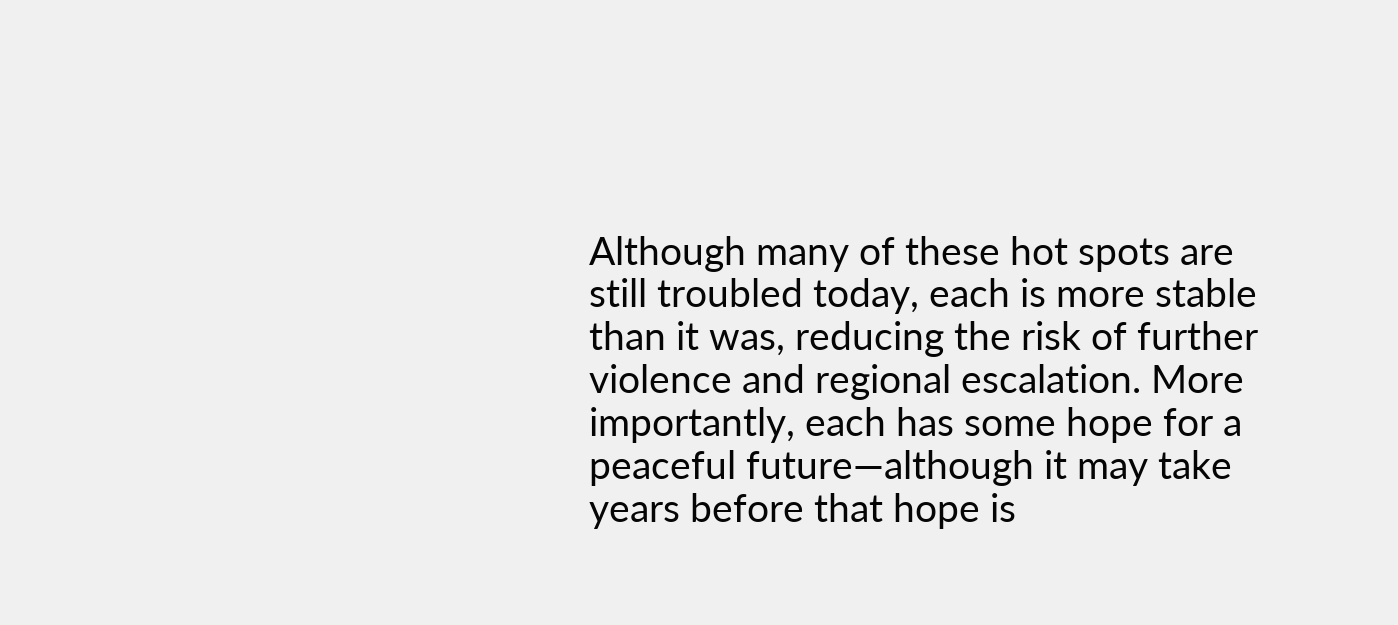Although many of these hot spots are still troubled today, each is more stable than it was, reducing the risk of further violence and regional escalation. More importantly, each has some hope for a peaceful future—although it may take years before that hope is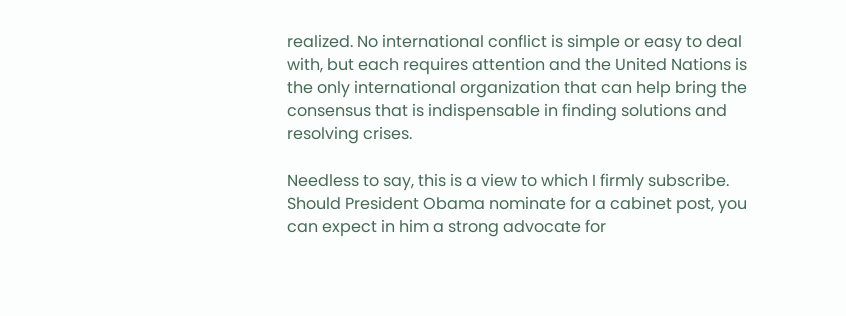realized. No international conflict is simple or easy to deal with, but each requires attention and the United Nations is the only international organization that can help bring the consensus that is indispensable in finding solutions and resolving crises.

Needless to say, this is a view to which I firmly subscribe. Should President Obama nominate for a cabinet post, you can expect in him a strong advocate for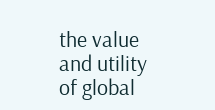the value and utility of global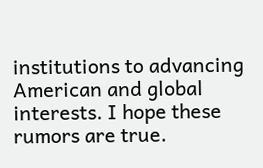institutions to advancing American and global interests. I hope these rumors are true.